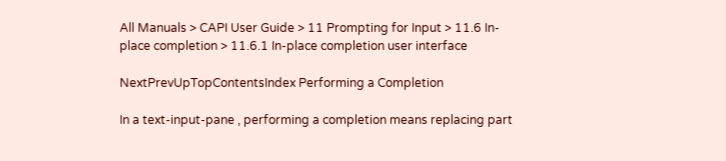All Manuals > CAPI User Guide > 11 Prompting for Input > 11.6 In-place completion > 11.6.1 In-place completion user interface

NextPrevUpTopContentsIndex Performing a Completion

In a text-input-pane , performing a completion means replacing part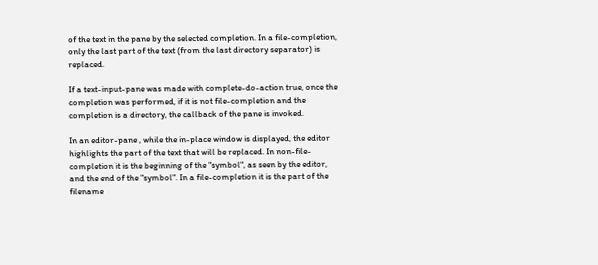of the text in the pane by the selected completion. In a file-completion, only the last part of the text (from the last directory separator) is replaced.

If a text-input-pane was made with complete-do-action true, once the completion was performed, if it is not file-completion and the completion is a directory, the callback of the pane is invoked.

In an editor-pane , while the in-place window is displayed, the editor highlights the part of the text that will be replaced. In non-file-completion it is the beginning of the "symbol", as seen by the editor, and the end of the "symbol". In a file-completion it is the part of the filename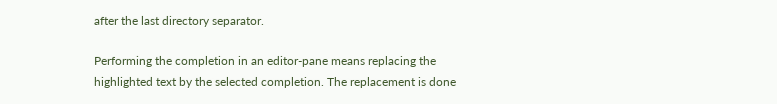after the last directory separator.

Performing the completion in an editor-pane means replacing the highlighted text by the selected completion. The replacement is done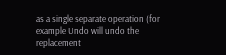as a single separate operation (for example Undo will undo the replacement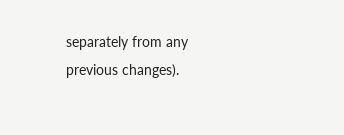separately from any previous changes).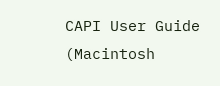CAPI User Guide (Macintosh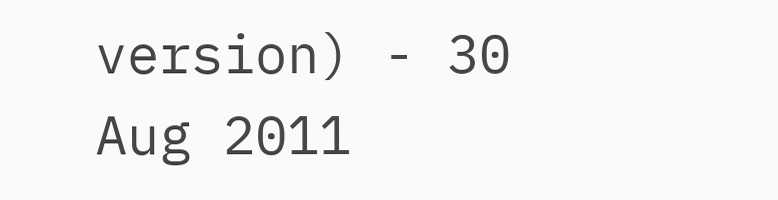version) - 30 Aug 2011